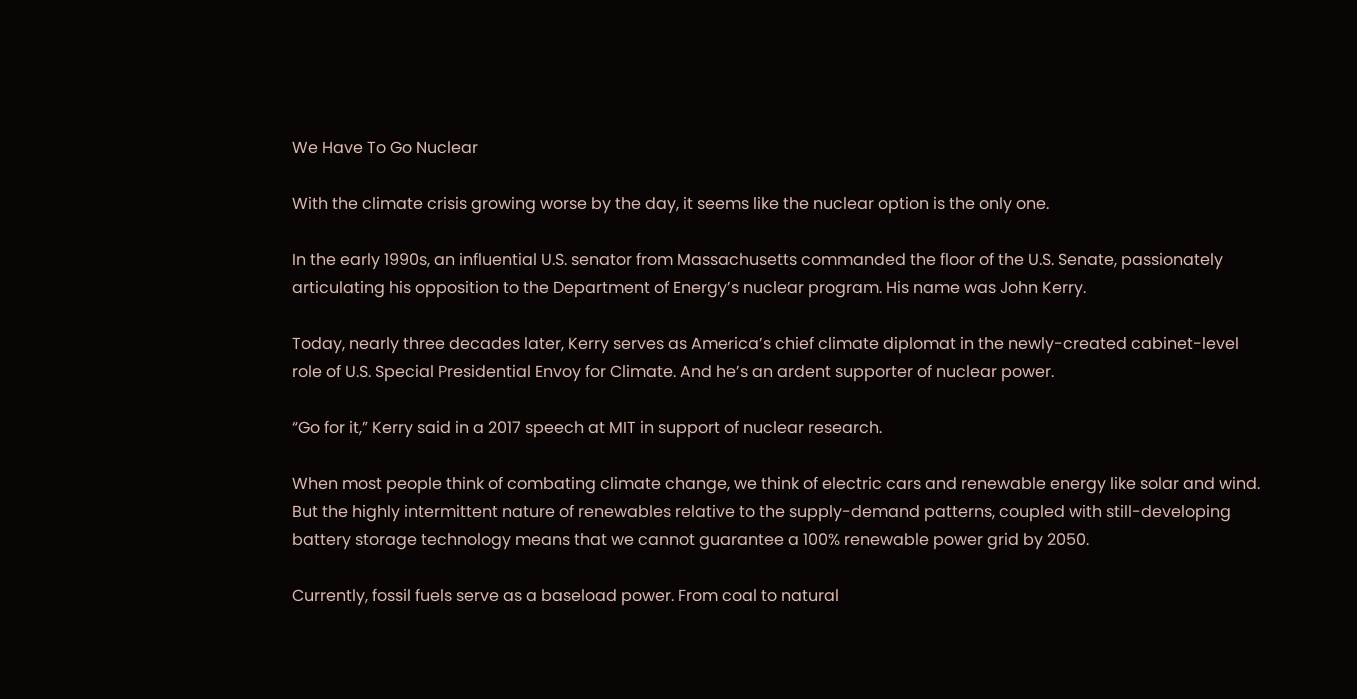We Have To Go Nuclear

With the climate crisis growing worse by the day, it seems like the nuclear option is the only one.

In the early 1990s, an influential U.S. senator from Massachusetts commanded the floor of the U.S. Senate, passionately articulating his opposition to the Department of Energy’s nuclear program. His name was John Kerry.

Today, nearly three decades later, Kerry serves as America’s chief climate diplomat in the newly-created cabinet-level role of U.S. Special Presidential Envoy for Climate. And he’s an ardent supporter of nuclear power.

“Go for it,” Kerry said in a 2017 speech at MIT in support of nuclear research.

When most people think of combating climate change, we think of electric cars and renewable energy like solar and wind. But the highly intermittent nature of renewables relative to the supply-demand patterns, coupled with still-developing battery storage technology means that we cannot guarantee a 100% renewable power grid by 2050.

Currently, fossil fuels serve as a baseload power. From coal to natural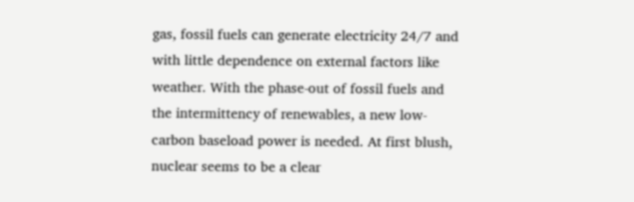gas, fossil fuels can generate electricity 24/7 and with little dependence on external factors like weather. With the phase-out of fossil fuels and the intermittency of renewables, a new low-carbon baseload power is needed. At first blush, nuclear seems to be a clear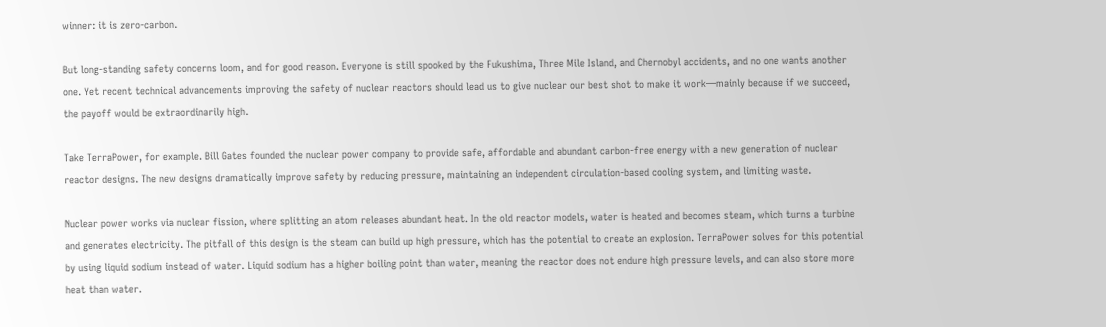winner: it is zero-carbon.

But long-standing safety concerns loom, and for good reason. Everyone is still spooked by the Fukushima, Three Mile Island, and Chernobyl accidents, and no one wants another one. Yet recent technical advancements improving the safety of nuclear reactors should lead us to give nuclear our best shot to make it work—mainly because if we succeed, the payoff would be extraordinarily high.

Take TerraPower, for example. Bill Gates founded the nuclear power company to provide safe, affordable and abundant carbon-free energy with a new generation of nuclear reactor designs. The new designs dramatically improve safety by reducing pressure, maintaining an independent circulation-based cooling system, and limiting waste.

Nuclear power works via nuclear fission, where splitting an atom releases abundant heat. In the old reactor models, water is heated and becomes steam, which turns a turbine and generates electricity. The pitfall of this design is the steam can build up high pressure, which has the potential to create an explosion. TerraPower solves for this potential by using liquid sodium instead of water. Liquid sodium has a higher boiling point than water, meaning the reactor does not endure high pressure levels, and can also store more heat than water.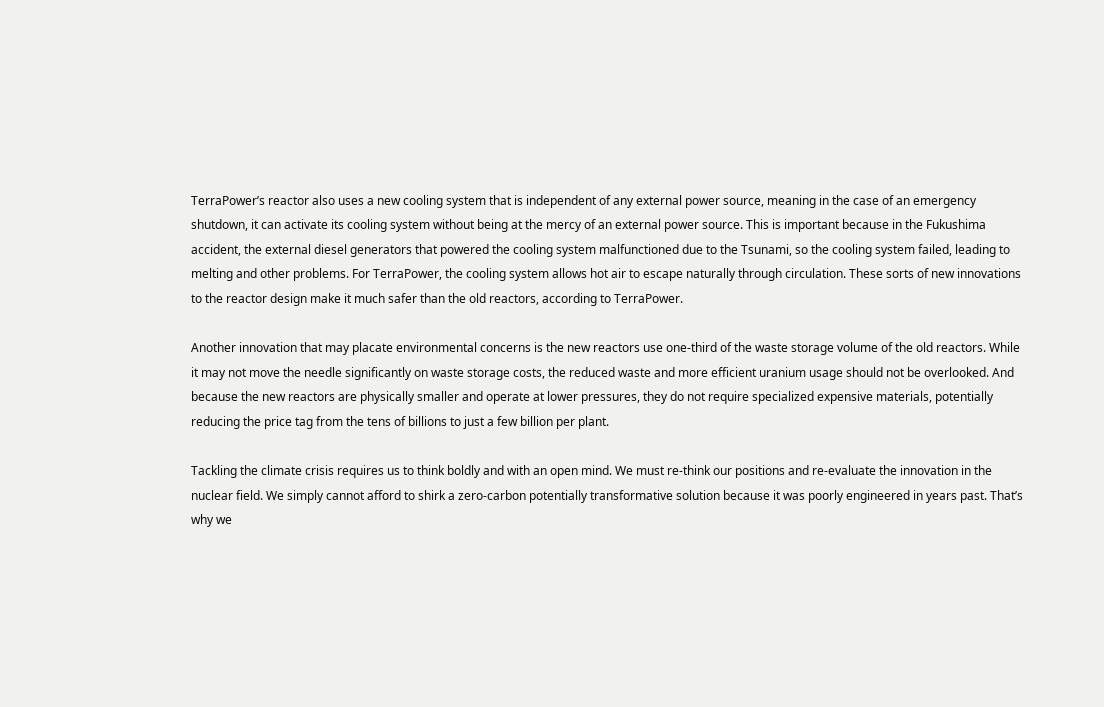TerraPower’s reactor also uses a new cooling system that is independent of any external power source, meaning in the case of an emergency shutdown, it can activate its cooling system without being at the mercy of an external power source. This is important because in the Fukushima accident, the external diesel generators that powered the cooling system malfunctioned due to the Tsunami, so the cooling system failed, leading to melting and other problems. For TerraPower, the cooling system allows hot air to escape naturally through circulation. These sorts of new innovations to the reactor design make it much safer than the old reactors, according to TerraPower.

Another innovation that may placate environmental concerns is the new reactors use one-third of the waste storage volume of the old reactors. While it may not move the needle significantly on waste storage costs, the reduced waste and more efficient uranium usage should not be overlooked. And because the new reactors are physically smaller and operate at lower pressures, they do not require specialized expensive materials, potentially reducing the price tag from the tens of billions to just a few billion per plant.

Tackling the climate crisis requires us to think boldly and with an open mind. We must re-think our positions and re-evaluate the innovation in the nuclear field. We simply cannot afford to shirk a zero-carbon potentially transformative solution because it was poorly engineered in years past. That’s why we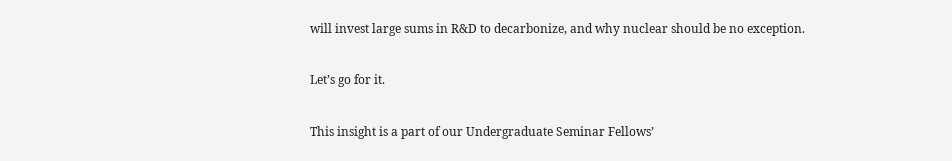will invest large sums in R&D to decarbonize, and why nuclear should be no exception.

Let’s go for it.

This insight is a part of our Undergraduate Seminar Fellows’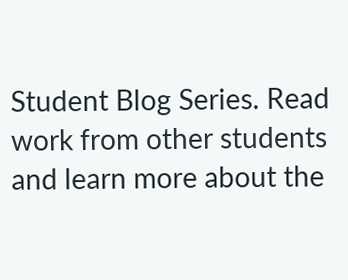Student Blog Series. Read work from other students and learn more about the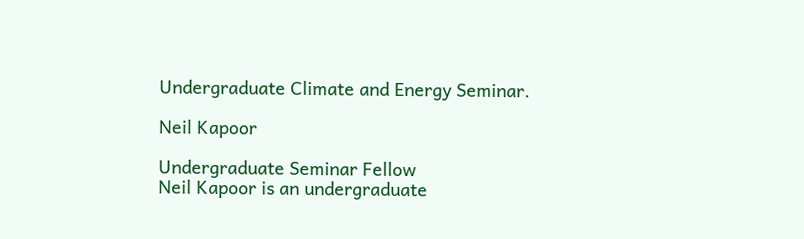Undergraduate Climate and Energy Seminar.

Neil Kapoor

Undergraduate Seminar Fellow
Neil Kapoor is an undergraduate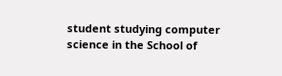student studying computer science in the School of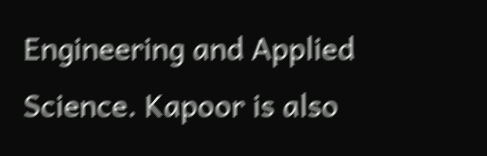Engineering and Applied Science. Kapoor is also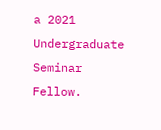a 2021 Undergraduate Seminar Fellow.